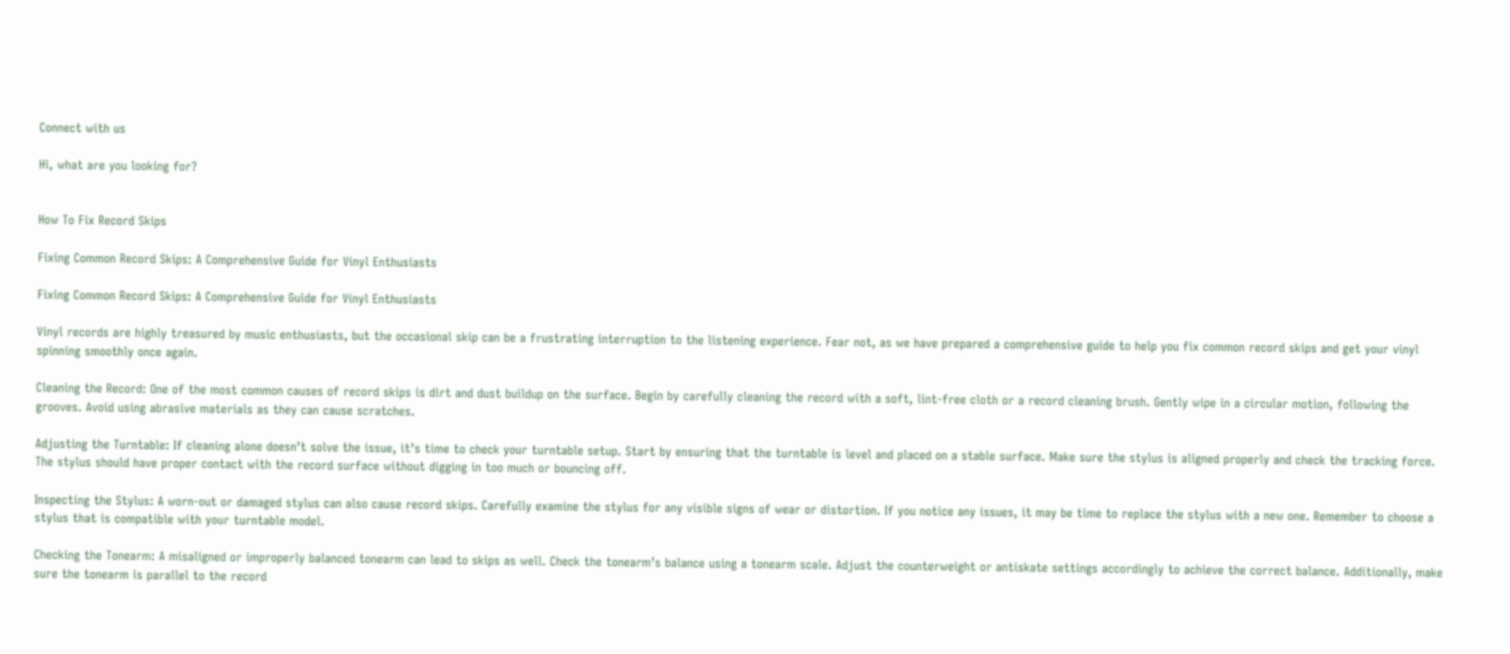Connect with us

Hi, what are you looking for?


How To Fix Record Skips

Fixing Common Record Skips: A Comprehensive Guide for Vinyl Enthusiasts

Fixing Common Record Skips: A Comprehensive Guide for Vinyl Enthusiasts

Vinyl records are highly treasured by music enthusiasts, but the occasional skip can be a frustrating interruption to the listening experience. Fear not, as we have prepared a comprehensive guide to help you fix common record skips and get your vinyl spinning smoothly once again.

Cleaning the Record: One of the most common causes of record skips is dirt and dust buildup on the surface. Begin by carefully cleaning the record with a soft, lint-free cloth or a record cleaning brush. Gently wipe in a circular motion, following the grooves. Avoid using abrasive materials as they can cause scratches.

Adjusting the Turntable: If cleaning alone doesn’t solve the issue, it’s time to check your turntable setup. Start by ensuring that the turntable is level and placed on a stable surface. Make sure the stylus is aligned properly and check the tracking force. The stylus should have proper contact with the record surface without digging in too much or bouncing off.

Inspecting the Stylus: A worn-out or damaged stylus can also cause record skips. Carefully examine the stylus for any visible signs of wear or distortion. If you notice any issues, it may be time to replace the stylus with a new one. Remember to choose a stylus that is compatible with your turntable model.

Checking the Tonearm: A misaligned or improperly balanced tonearm can lead to skips as well. Check the tonearm’s balance using a tonearm scale. Adjust the counterweight or antiskate settings accordingly to achieve the correct balance. Additionally, make sure the tonearm is parallel to the record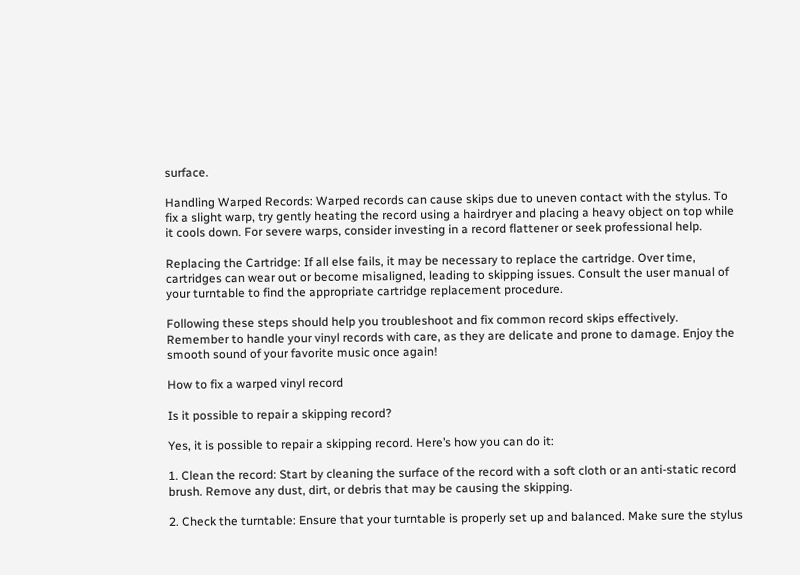surface.

Handling Warped Records: Warped records can cause skips due to uneven contact with the stylus. To fix a slight warp, try gently heating the record using a hairdryer and placing a heavy object on top while it cools down. For severe warps, consider investing in a record flattener or seek professional help.

Replacing the Cartridge: If all else fails, it may be necessary to replace the cartridge. Over time, cartridges can wear out or become misaligned, leading to skipping issues. Consult the user manual of your turntable to find the appropriate cartridge replacement procedure.

Following these steps should help you troubleshoot and fix common record skips effectively. Remember to handle your vinyl records with care, as they are delicate and prone to damage. Enjoy the smooth sound of your favorite music once again!

How to fix a warped vinyl record

Is it possible to repair a skipping record?

Yes, it is possible to repair a skipping record. Here’s how you can do it:

1. Clean the record: Start by cleaning the surface of the record with a soft cloth or an anti-static record brush. Remove any dust, dirt, or debris that may be causing the skipping.

2. Check the turntable: Ensure that your turntable is properly set up and balanced. Make sure the stylus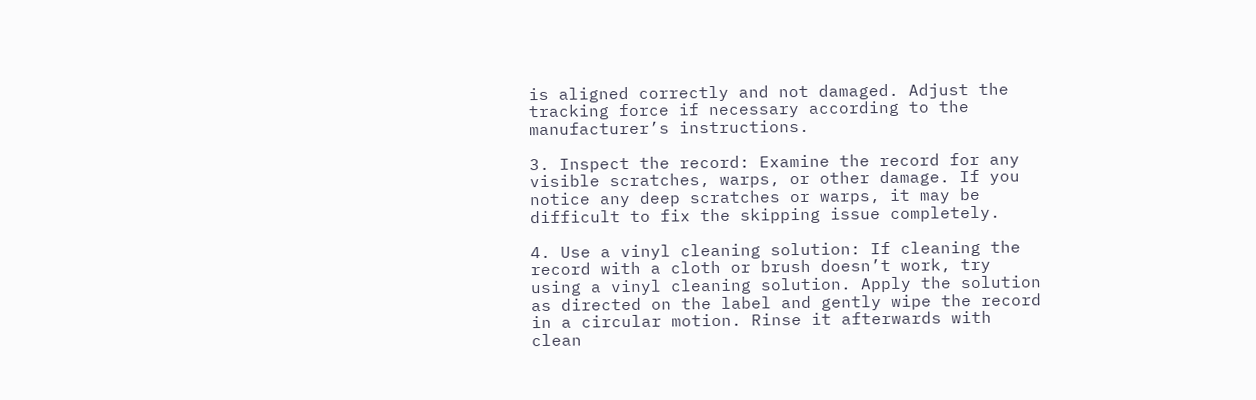is aligned correctly and not damaged. Adjust the tracking force if necessary according to the manufacturer’s instructions.

3. Inspect the record: Examine the record for any visible scratches, warps, or other damage. If you notice any deep scratches or warps, it may be difficult to fix the skipping issue completely.

4. Use a vinyl cleaning solution: If cleaning the record with a cloth or brush doesn’t work, try using a vinyl cleaning solution. Apply the solution as directed on the label and gently wipe the record in a circular motion. Rinse it afterwards with clean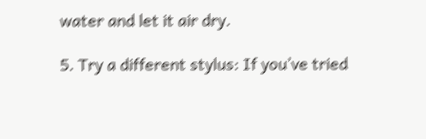water and let it air dry.

5. Try a different stylus: If you’ve tried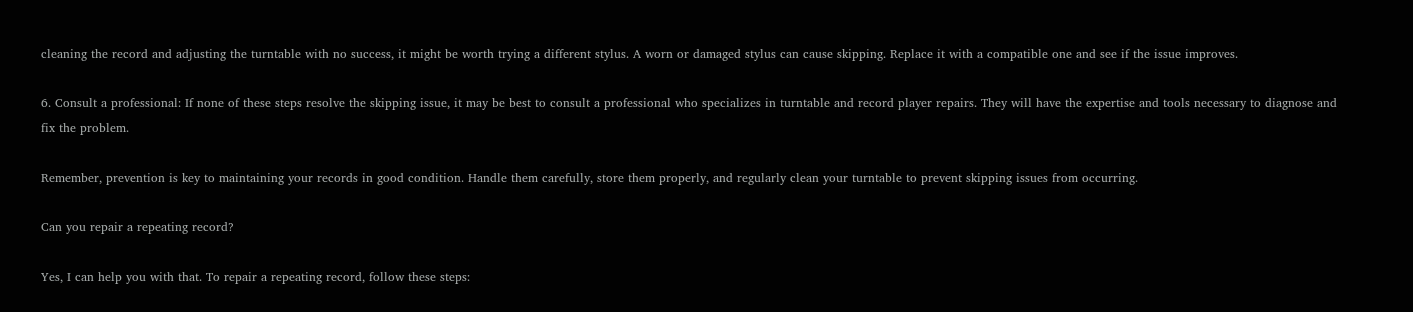cleaning the record and adjusting the turntable with no success, it might be worth trying a different stylus. A worn or damaged stylus can cause skipping. Replace it with a compatible one and see if the issue improves.

6. Consult a professional: If none of these steps resolve the skipping issue, it may be best to consult a professional who specializes in turntable and record player repairs. They will have the expertise and tools necessary to diagnose and fix the problem.

Remember, prevention is key to maintaining your records in good condition. Handle them carefully, store them properly, and regularly clean your turntable to prevent skipping issues from occurring.

Can you repair a repeating record?

Yes, I can help you with that. To repair a repeating record, follow these steps: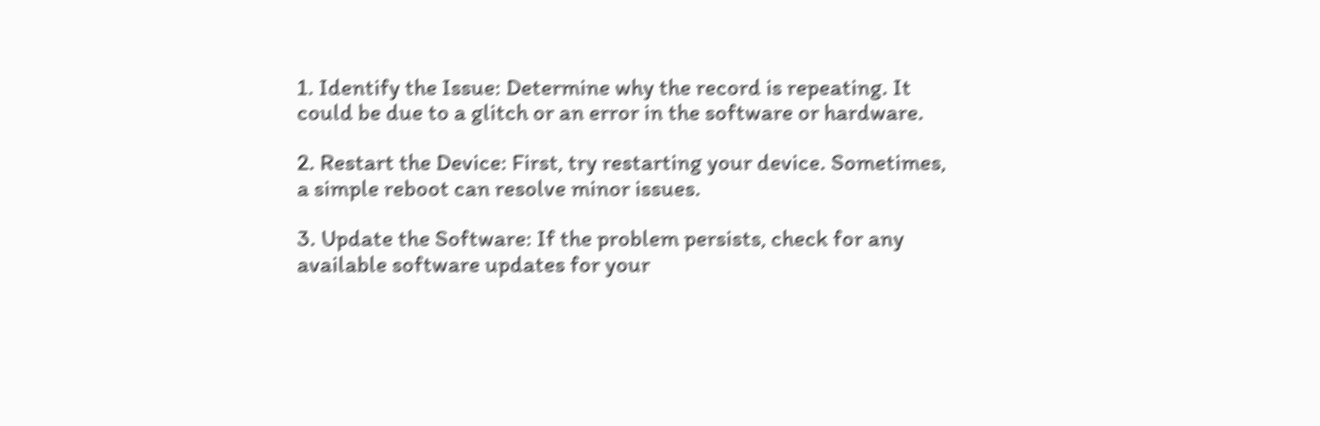1. Identify the Issue: Determine why the record is repeating. It could be due to a glitch or an error in the software or hardware.

2. Restart the Device: First, try restarting your device. Sometimes, a simple reboot can resolve minor issues.

3. Update the Software: If the problem persists, check for any available software updates for your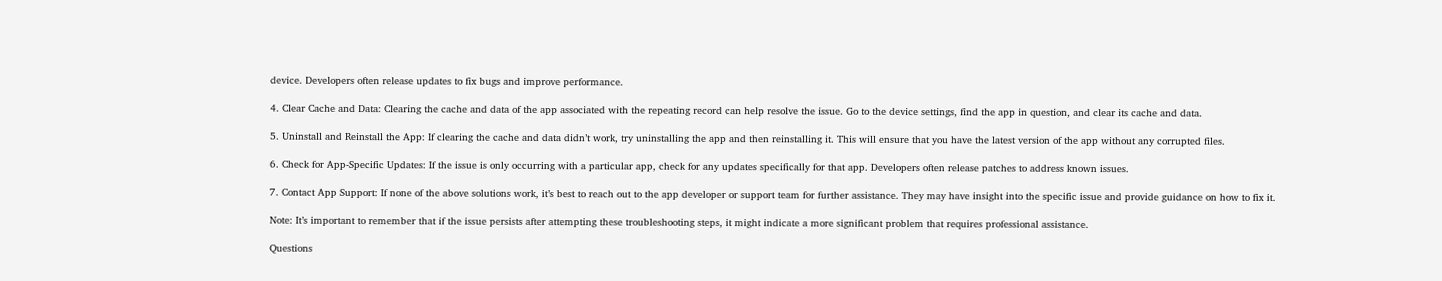device. Developers often release updates to fix bugs and improve performance.

4. Clear Cache and Data: Clearing the cache and data of the app associated with the repeating record can help resolve the issue. Go to the device settings, find the app in question, and clear its cache and data.

5. Uninstall and Reinstall the App: If clearing the cache and data didn’t work, try uninstalling the app and then reinstalling it. This will ensure that you have the latest version of the app without any corrupted files.

6. Check for App-Specific Updates: If the issue is only occurring with a particular app, check for any updates specifically for that app. Developers often release patches to address known issues.

7. Contact App Support: If none of the above solutions work, it’s best to reach out to the app developer or support team for further assistance. They may have insight into the specific issue and provide guidance on how to fix it.

Note: It’s important to remember that if the issue persists after attempting these troubleshooting steps, it might indicate a more significant problem that requires professional assistance.

Questions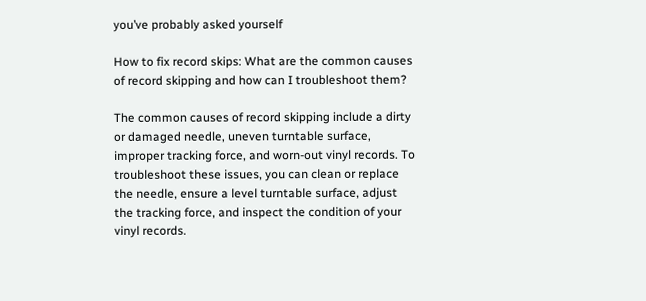you’ve probably asked yourself

How to fix record skips: What are the common causes of record skipping and how can I troubleshoot them?

The common causes of record skipping include a dirty or damaged needle, uneven turntable surface, improper tracking force, and worn-out vinyl records. To troubleshoot these issues, you can clean or replace the needle, ensure a level turntable surface, adjust the tracking force, and inspect the condition of your vinyl records.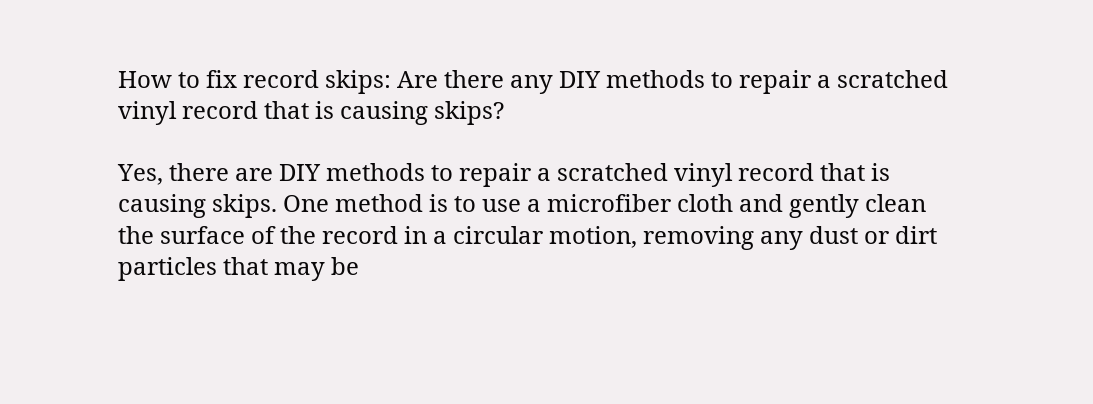How to fix record skips: Are there any DIY methods to repair a scratched vinyl record that is causing skips?

Yes, there are DIY methods to repair a scratched vinyl record that is causing skips. One method is to use a microfiber cloth and gently clean the surface of the record in a circular motion, removing any dust or dirt particles that may be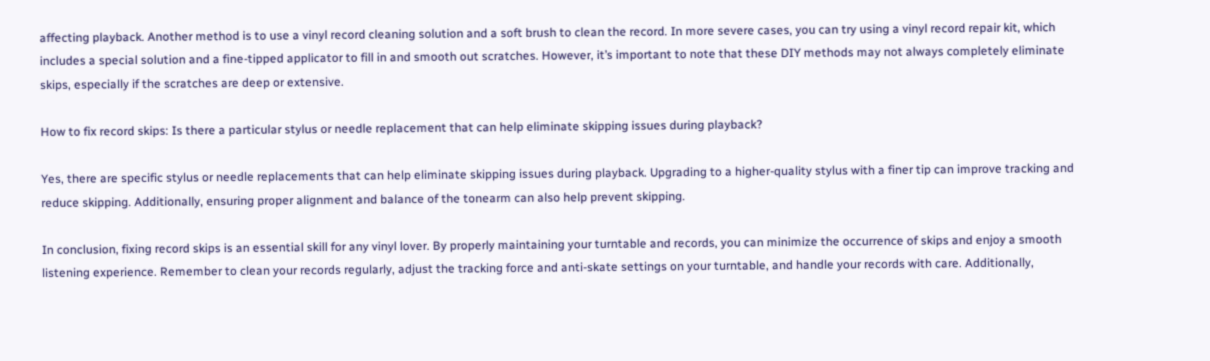affecting playback. Another method is to use a vinyl record cleaning solution and a soft brush to clean the record. In more severe cases, you can try using a vinyl record repair kit, which includes a special solution and a fine-tipped applicator to fill in and smooth out scratches. However, it’s important to note that these DIY methods may not always completely eliminate skips, especially if the scratches are deep or extensive.

How to fix record skips: Is there a particular stylus or needle replacement that can help eliminate skipping issues during playback?

Yes, there are specific stylus or needle replacements that can help eliminate skipping issues during playback. Upgrading to a higher-quality stylus with a finer tip can improve tracking and reduce skipping. Additionally, ensuring proper alignment and balance of the tonearm can also help prevent skipping.

In conclusion, fixing record skips is an essential skill for any vinyl lover. By properly maintaining your turntable and records, you can minimize the occurrence of skips and enjoy a smooth listening experience. Remember to clean your records regularly, adjust the tracking force and anti-skate settings on your turntable, and handle your records with care. Additionally,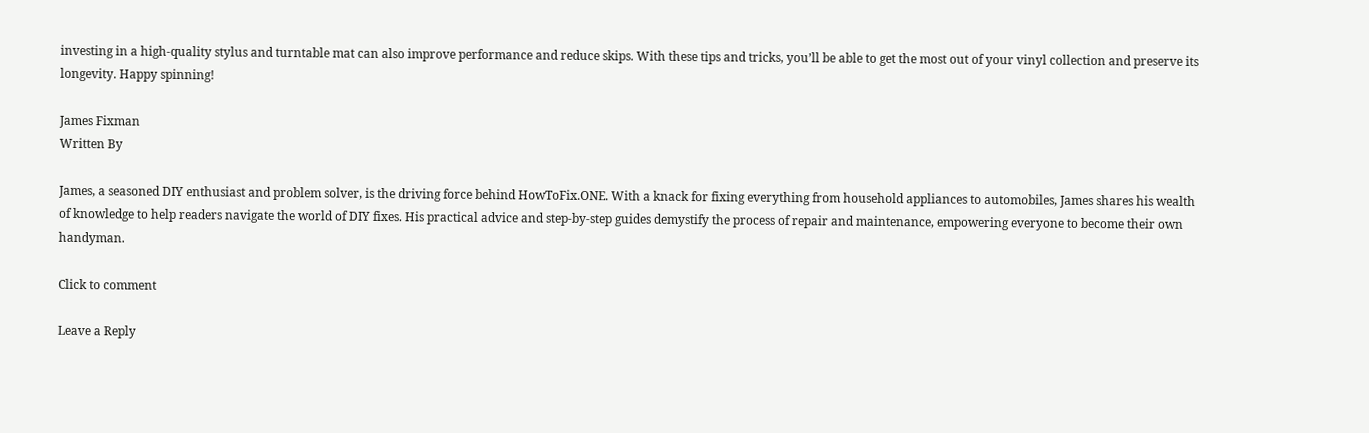investing in a high-quality stylus and turntable mat can also improve performance and reduce skips. With these tips and tricks, you’ll be able to get the most out of your vinyl collection and preserve its longevity. Happy spinning!

James Fixman
Written By

James, a seasoned DIY enthusiast and problem solver, is the driving force behind HowToFix.ONE. With a knack for fixing everything from household appliances to automobiles, James shares his wealth of knowledge to help readers navigate the world of DIY fixes. His practical advice and step-by-step guides demystify the process of repair and maintenance, empowering everyone to become their own handyman.

Click to comment

Leave a Reply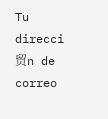Tu direcci贸n de correo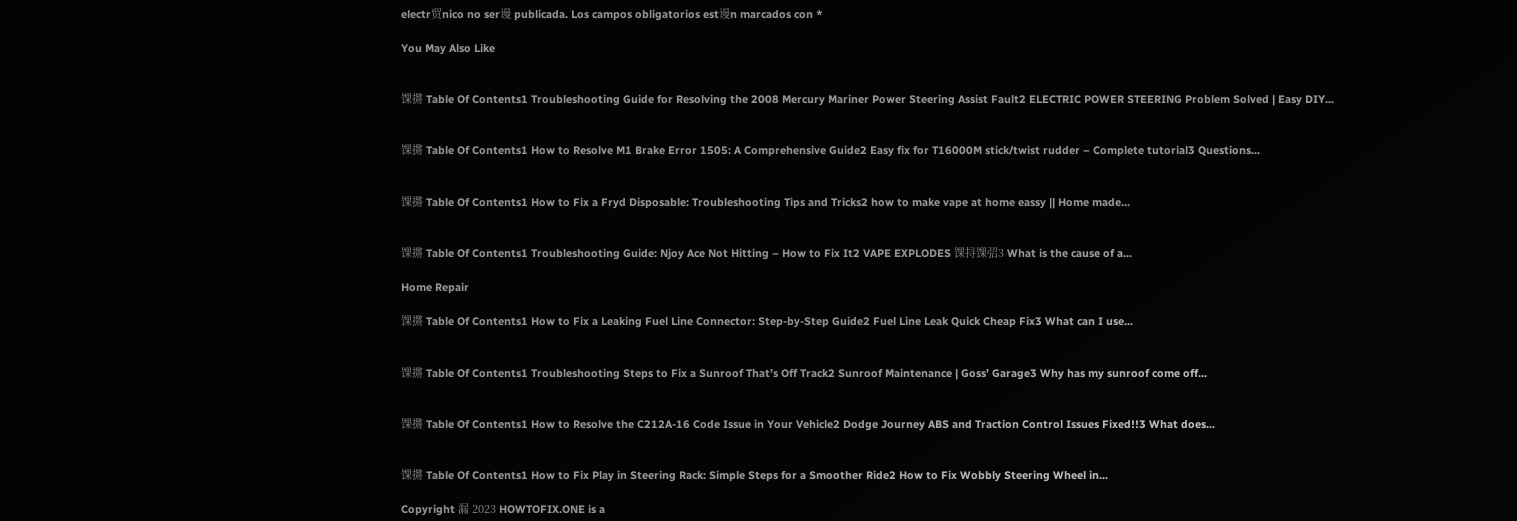electr贸nico no ser谩 publicada. Los campos obligatorios est谩n marcados con *

You May Also Like


馃摪 Table Of Contents1 Troubleshooting Guide for Resolving the 2008 Mercury Mariner Power Steering Assist Fault2 ELECTRIC POWER STEERING Problem Solved | Easy DIY...


馃摪 Table Of Contents1 How to Resolve M1 Brake Error 1505: A Comprehensive Guide2 Easy fix for T16000M stick/twist rudder – Complete tutorial3 Questions...


馃摪 Table Of Contents1 How to Fix a Fryd Disposable: Troubleshooting Tips and Tricks2 how to make vape at home eassy || Home made...


馃摪 Table Of Contents1 Troubleshooting Guide: Njoy Ace Not Hitting – How to Fix It2 VAPE EXPLODES 馃挦馃弨3 What is the cause of a...

Home Repair

馃摪 Table Of Contents1 How to Fix a Leaking Fuel Line Connector: Step-by-Step Guide2 Fuel Line Leak Quick Cheap Fix3 What can I use...


馃摪 Table Of Contents1 Troubleshooting Steps to Fix a Sunroof That’s Off Track2 Sunroof Maintenance | Goss’ Garage3 Why has my sunroof come off...


馃摪 Table Of Contents1 How to Resolve the C212A-16 Code Issue in Your Vehicle2 Dodge Journey ABS and Traction Control Issues Fixed!!3 What does...


馃摪 Table Of Contents1 How to Fix Play in Steering Rack: Simple Steps for a Smoother Ride2 How to Fix Wobbly Steering Wheel in...

Copyright 漏 2023 HOWTOFIX.ONE is a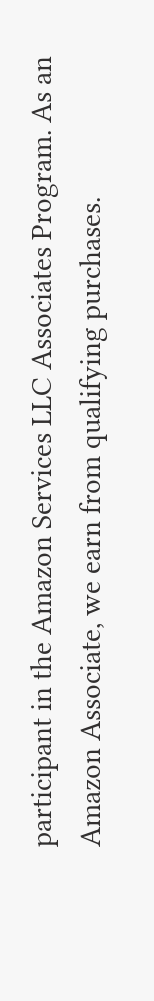participant in the Amazon Services LLC Associates Program. As an Amazon Associate, we earn from qualifying purchases.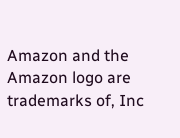Amazon and the Amazon logo are trademarks of, Inc